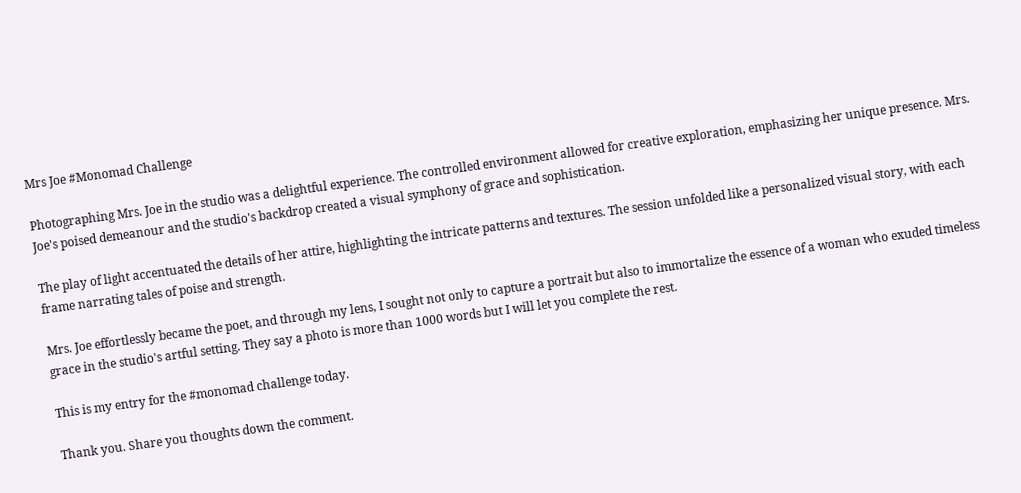Mrs Joe #Monomad Challenge

Photographing Mrs. Joe in the studio was a delightful experience. The controlled environment allowed for creative exploration, emphasizing her unique presence. Mrs. Joe's poised demeanour and the studio's backdrop created a visual symphony of grace and sophistication.

The play of light accentuated the details of her attire, highlighting the intricate patterns and textures. The session unfolded like a personalized visual story, with each frame narrating tales of poise and strength.

Mrs. Joe effortlessly became the poet, and through my lens, I sought not only to capture a portrait but also to immortalize the essence of a woman who exuded timeless grace in the studio's artful setting. They say a photo is more than 1000 words but I will let you complete the rest.

This is my entry for the #monomad challenge today.

Thank you. Share you thoughts down the comment.